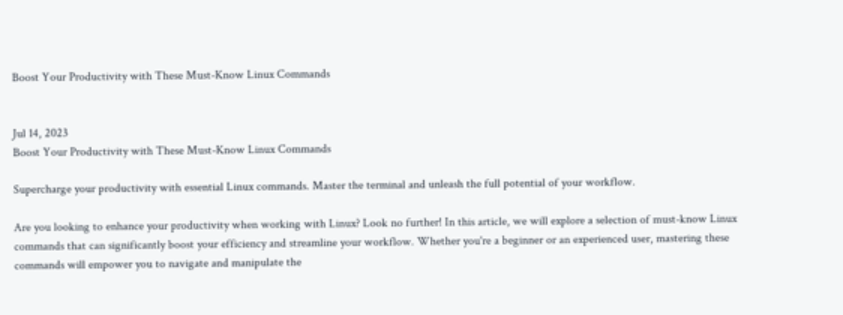Boost Your Productivity with These Must-Know Linux Commands


Jul 14, 2023
Boost Your Productivity with These Must-Know Linux Commands

Supercharge your productivity with essential Linux commands. Master the terminal and unleash the full potential of your workflow.

Are you looking to enhance your productivity when working with Linux? Look no further! In this article, we will explore a selection of must-know Linux commands that can significantly boost your efficiency and streamline your workflow. Whether you're a beginner or an experienced user, mastering these commands will empower you to navigate and manipulate the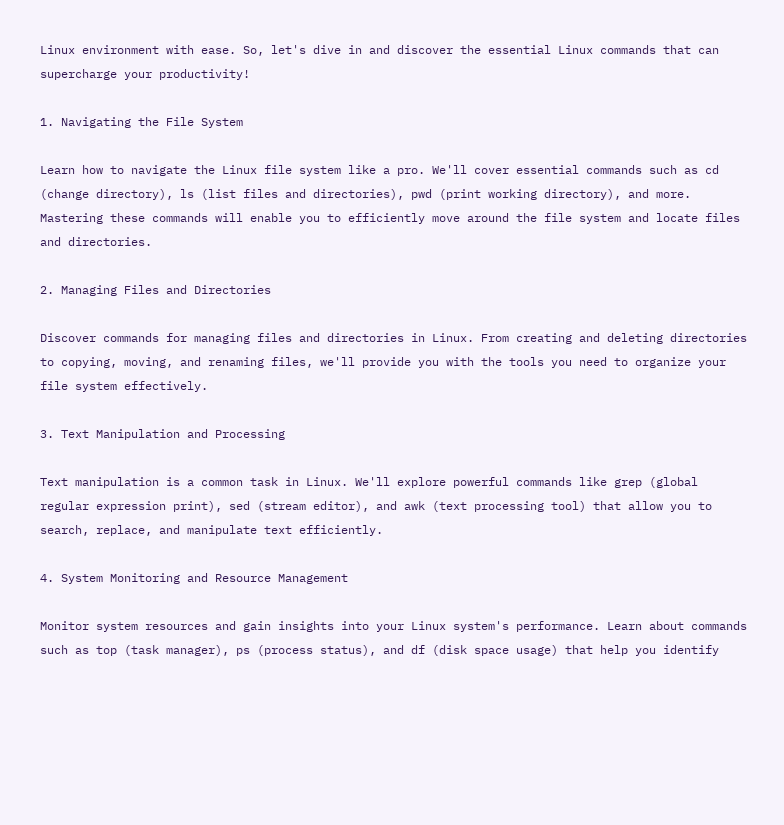Linux environment with ease. So, let's dive in and discover the essential Linux commands that can supercharge your productivity!

1. Navigating the File System

Learn how to navigate the Linux file system like a pro. We'll cover essential commands such as cd (change directory), ls (list files and directories), pwd (print working directory), and more. Mastering these commands will enable you to efficiently move around the file system and locate files and directories.

2. Managing Files and Directories

Discover commands for managing files and directories in Linux. From creating and deleting directories to copying, moving, and renaming files, we'll provide you with the tools you need to organize your file system effectively.

3. Text Manipulation and Processing

Text manipulation is a common task in Linux. We'll explore powerful commands like grep (global regular expression print), sed (stream editor), and awk (text processing tool) that allow you to search, replace, and manipulate text efficiently.

4. System Monitoring and Resource Management

Monitor system resources and gain insights into your Linux system's performance. Learn about commands such as top (task manager), ps (process status), and df (disk space usage) that help you identify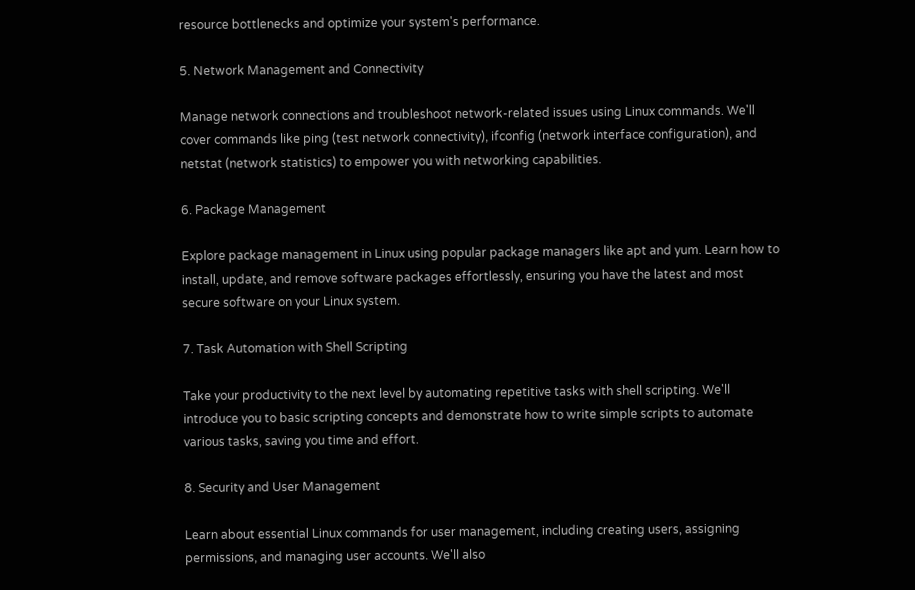resource bottlenecks and optimize your system's performance.

5. Network Management and Connectivity

Manage network connections and troubleshoot network-related issues using Linux commands. We'll cover commands like ping (test network connectivity), ifconfig (network interface configuration), and netstat (network statistics) to empower you with networking capabilities.

6. Package Management

Explore package management in Linux using popular package managers like apt and yum. Learn how to install, update, and remove software packages effortlessly, ensuring you have the latest and most secure software on your Linux system.

7. Task Automation with Shell Scripting

Take your productivity to the next level by automating repetitive tasks with shell scripting. We'll introduce you to basic scripting concepts and demonstrate how to write simple scripts to automate various tasks, saving you time and effort.

8. Security and User Management

Learn about essential Linux commands for user management, including creating users, assigning permissions, and managing user accounts. We'll also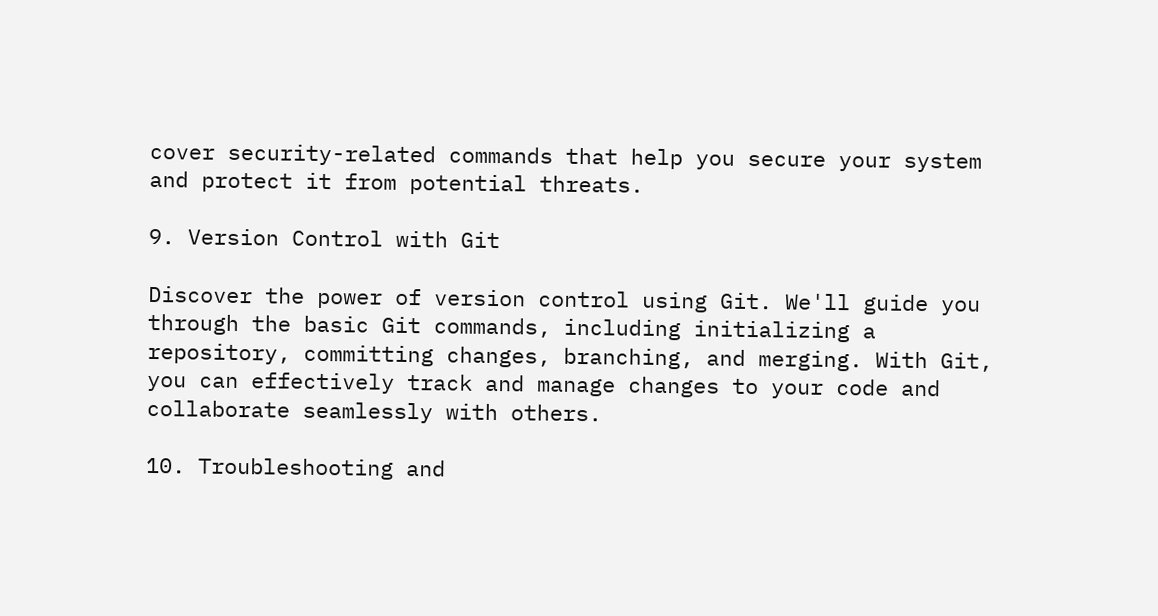cover security-related commands that help you secure your system and protect it from potential threats.

9. Version Control with Git

Discover the power of version control using Git. We'll guide you through the basic Git commands, including initializing a repository, committing changes, branching, and merging. With Git, you can effectively track and manage changes to your code and collaborate seamlessly with others.

10. Troubleshooting and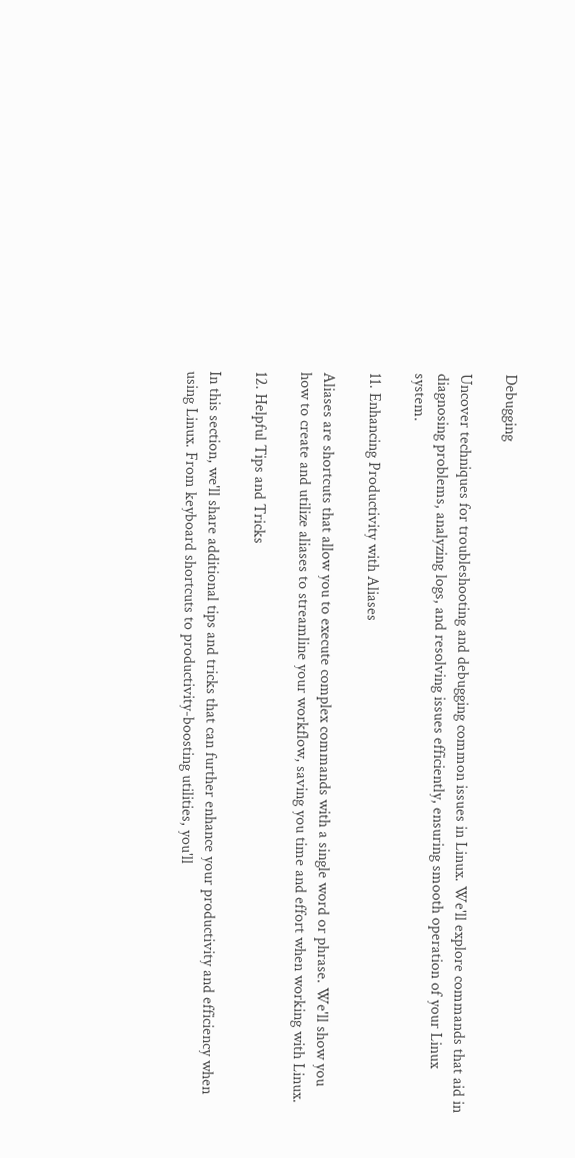Debugging

Uncover techniques for troubleshooting and debugging common issues in Linux. We'll explore commands that aid in diagnosing problems, analyzing logs, and resolving issues efficiently, ensuring smooth operation of your Linux system.

11. Enhancing Productivity with Aliases

Aliases are shortcuts that allow you to execute complex commands with a single word or phrase. We'll show you how to create and utilize aliases to streamline your workflow, saving you time and effort when working with Linux.

12. Helpful Tips and Tricks

In this section, we'll share additional tips and tricks that can further enhance your productivity and efficiency when using Linux. From keyboard shortcuts to productivity-boosting utilities, you'll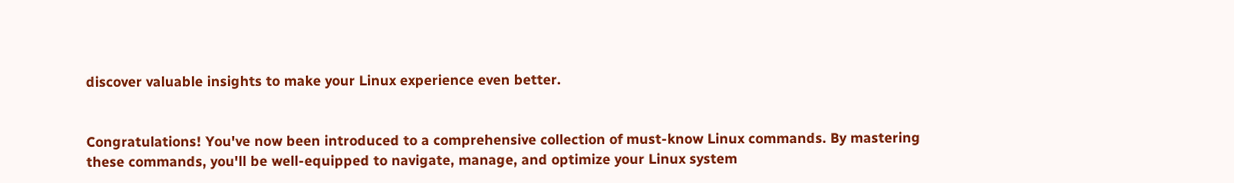discover valuable insights to make your Linux experience even better.


Congratulations! You've now been introduced to a comprehensive collection of must-know Linux commands. By mastering these commands, you'll be well-equipped to navigate, manage, and optimize your Linux system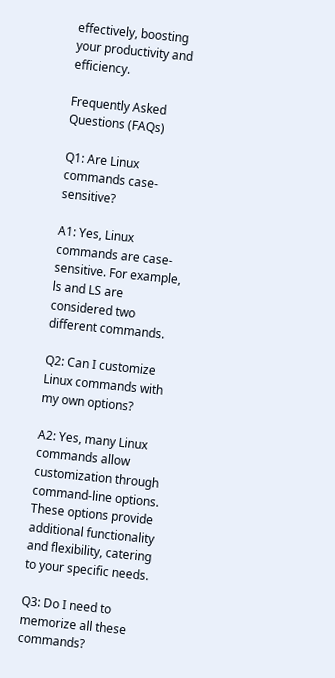effectively, boosting your productivity and efficiency.

Frequently Asked Questions (FAQs)

Q1: Are Linux commands case-sensitive?

A1: Yes, Linux commands are case-sensitive. For example, ls and LS are considered two different commands.

Q2: Can I customize Linux commands with my own options?

A2: Yes, many Linux commands allow customization through command-line options. These options provide additional functionality and flexibility, catering to your specific needs.

Q3: Do I need to memorize all these commands?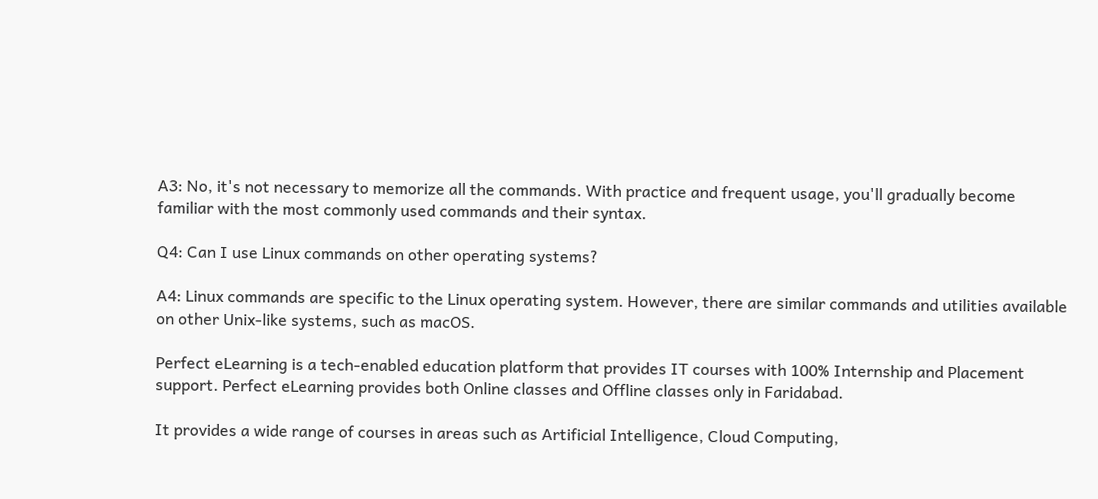A3: No, it's not necessary to memorize all the commands. With practice and frequent usage, you'll gradually become familiar with the most commonly used commands and their syntax.

Q4: Can I use Linux commands on other operating systems?

A4: Linux commands are specific to the Linux operating system. However, there are similar commands and utilities available on other Unix-like systems, such as macOS.

Perfect eLearning is a tech-enabled education platform that provides IT courses with 100% Internship and Placement support. Perfect eLearning provides both Online classes and Offline classes only in Faridabad.

It provides a wide range of courses in areas such as Artificial Intelligence, Cloud Computing,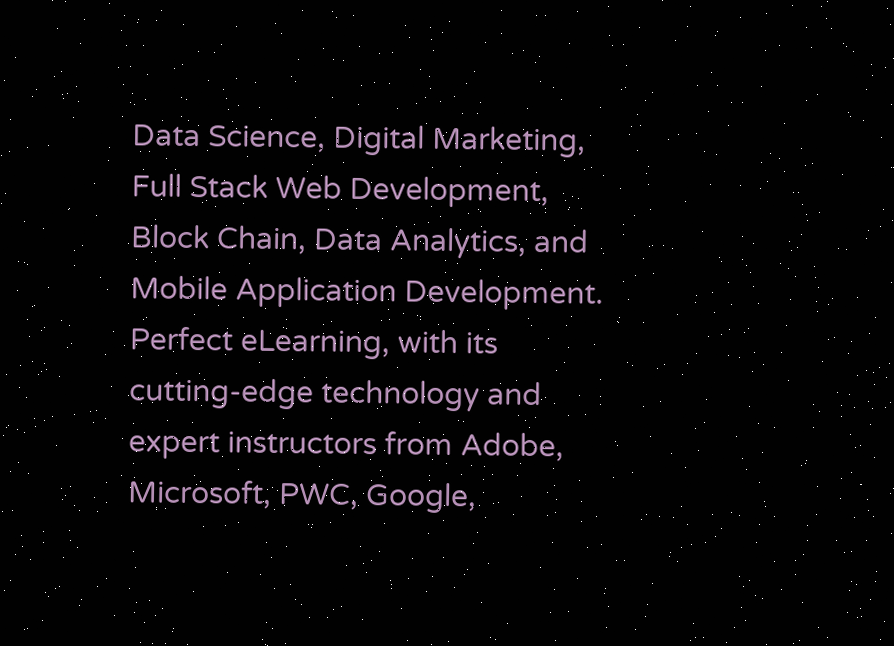Data Science, Digital Marketing, Full Stack Web Development, Block Chain, Data Analytics, and Mobile Application Development. Perfect eLearning, with its cutting-edge technology and expert instructors from Adobe, Microsoft, PWC, Google,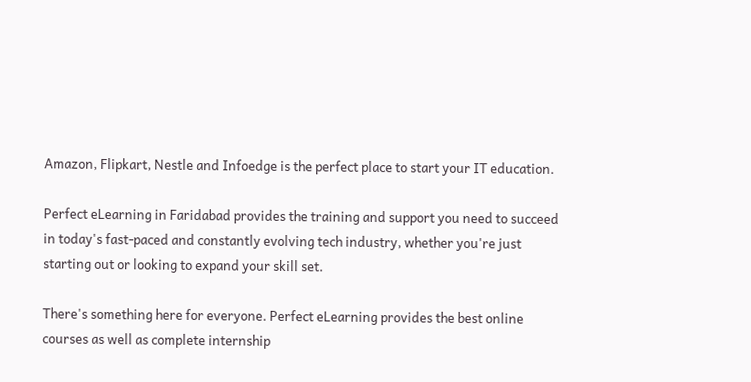Amazon, Flipkart, Nestle and Infoedge is the perfect place to start your IT education.

Perfect eLearning in Faridabad provides the training and support you need to succeed in today's fast-paced and constantly evolving tech industry, whether you're just starting out or looking to expand your skill set.

There's something here for everyone. Perfect eLearning provides the best online courses as well as complete internship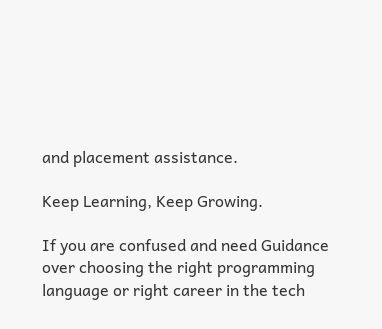and placement assistance.

Keep Learning, Keep Growing.

If you are confused and need Guidance over choosing the right programming language or right career in the tech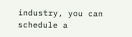industry, you can schedule a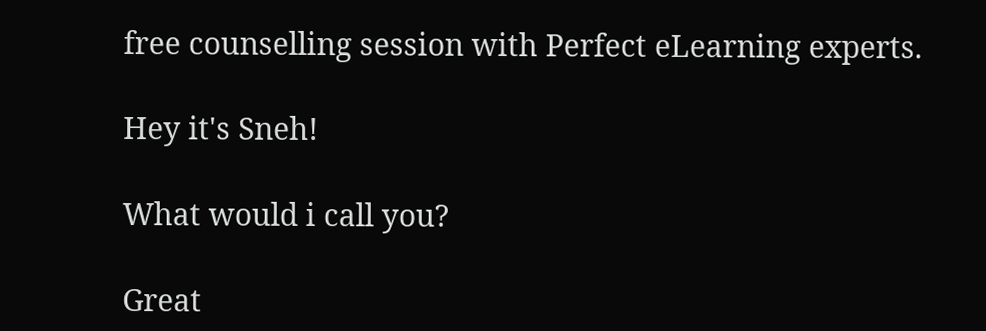free counselling session with Perfect eLearning experts.

Hey it's Sneh!

What would i call you?

Great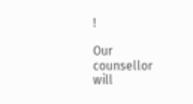!

Our counsellor will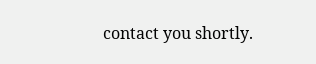contact you shortly.